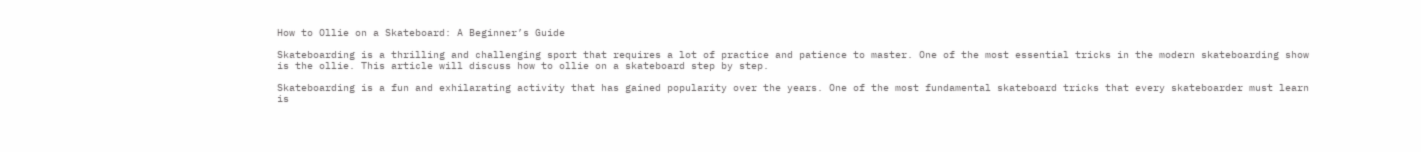How to Ollie on a Skateboard: A Beginner’s Guide

Skateboarding is a thrilling and challenging sport that requires a lot of practice and patience to master. One of the most essential tricks in the modern skateboarding show is the ollie. This article will discuss how to ollie on a skateboard step by step.

Skateboarding is a fun and exhilarating activity that has gained popularity over the years. One of the most fundamental skateboard tricks that every skateboarder must learn is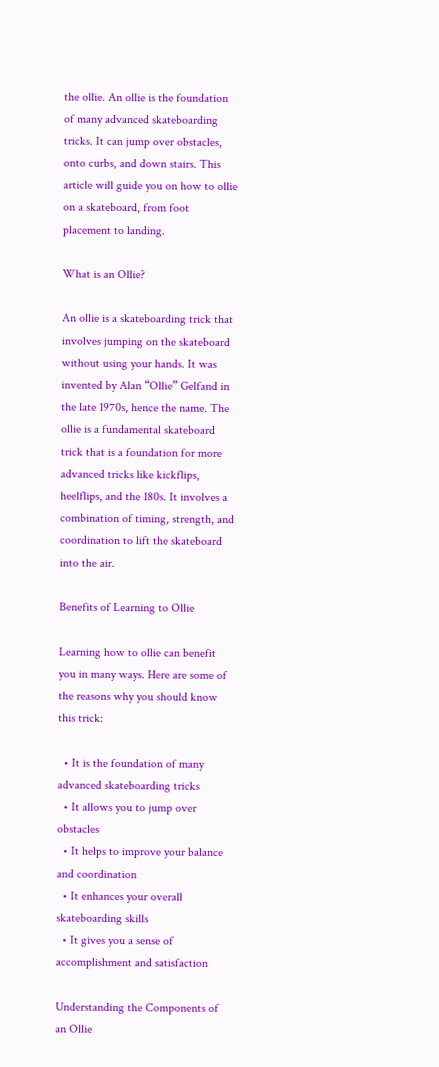the ollie. An ollie is the foundation of many advanced skateboarding tricks. It can jump over obstacles, onto curbs, and down stairs. This article will guide you on how to ollie on a skateboard, from foot placement to landing.

What is an Ollie?

An ollie is a skateboarding trick that involves jumping on the skateboard without using your hands. It was invented by Alan “Ollie” Gelfand in the late 1970s, hence the name. The ollie is a fundamental skateboard trick that is a foundation for more advanced tricks like kickflips, heelflips, and the 180s. It involves a combination of timing, strength, and coordination to lift the skateboard into the air.

Benefits of Learning to Ollie

Learning how to ollie can benefit you in many ways. Here are some of the reasons why you should know this trick:

  • It is the foundation of many advanced skateboarding tricks
  • It allows you to jump over obstacles
  • It helps to improve your balance and coordination
  • It enhances your overall skateboarding skills
  • It gives you a sense of accomplishment and satisfaction

Understanding the Components of an Ollie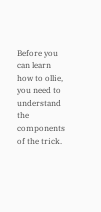Before you can learn how to ollie, you need to understand the components of the trick.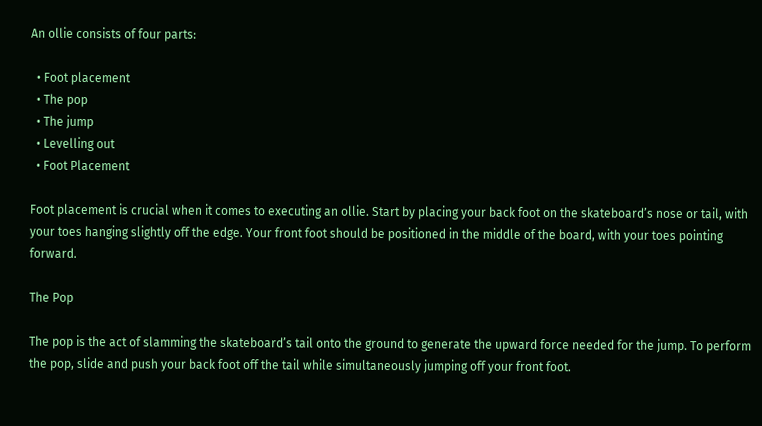An ollie consists of four parts:

  • Foot placement
  • The pop
  • The jump
  • Levelling out
  • Foot Placement

Foot placement is crucial when it comes to executing an ollie. Start by placing your back foot on the skateboard’s nose or tail, with your toes hanging slightly off the edge. Your front foot should be positioned in the middle of the board, with your toes pointing forward.

The Pop

The pop is the act of slamming the skateboard’s tail onto the ground to generate the upward force needed for the jump. To perform the pop, slide and push your back foot off the tail while simultaneously jumping off your front foot.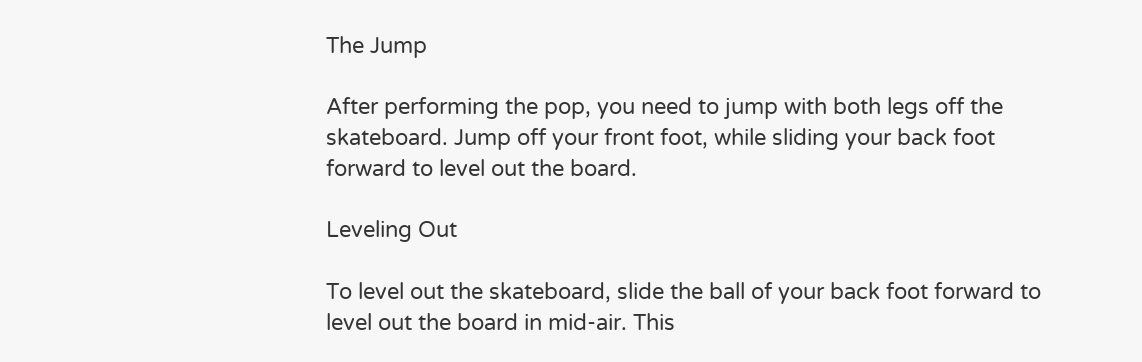The Jump

After performing the pop, you need to jump with both legs off the skateboard. Jump off your front foot, while sliding your back foot forward to level out the board.

Leveling Out

To level out the skateboard, slide the ball of your back foot forward to level out the board in mid-air. This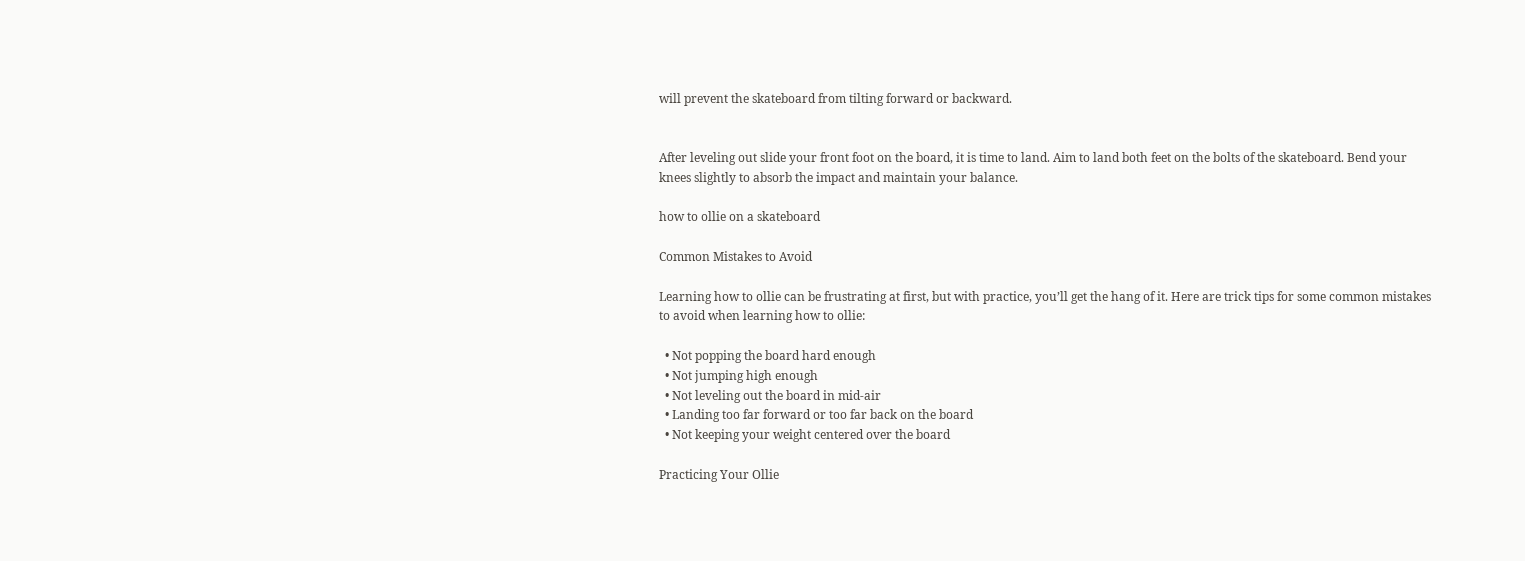will prevent the skateboard from tilting forward or backward.


After leveling out slide your front foot on the board, it is time to land. Aim to land both feet on the bolts of the skateboard. Bend your knees slightly to absorb the impact and maintain your balance.

how to ollie on a skateboard

Common Mistakes to Avoid

Learning how to ollie can be frustrating at first, but with practice, you’ll get the hang of it. Here are trick tips for some common mistakes to avoid when learning how to ollie:

  • Not popping the board hard enough
  • Not jumping high enough
  • Not leveling out the board in mid-air
  • Landing too far forward or too far back on the board
  • Not keeping your weight centered over the board

Practicing Your Ollie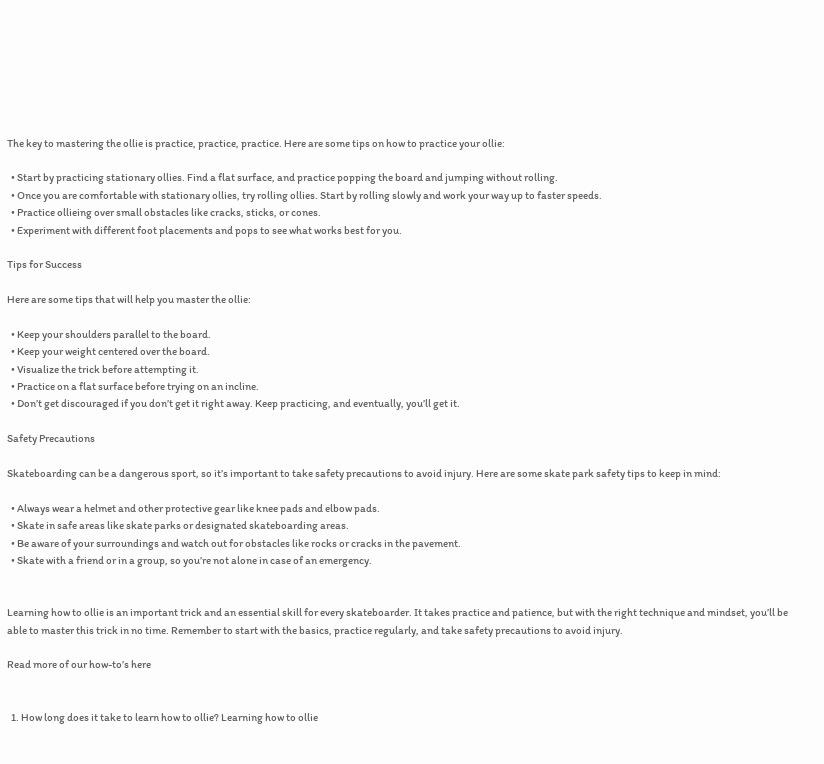The key to mastering the ollie is practice, practice, practice. Here are some tips on how to practice your ollie:

  • Start by practicing stationary ollies. Find a flat surface, and practice popping the board and jumping without rolling.
  • Once you are comfortable with stationary ollies, try rolling ollies. Start by rolling slowly and work your way up to faster speeds.
  • Practice ollieing over small obstacles like cracks, sticks, or cones.
  • Experiment with different foot placements and pops to see what works best for you.

Tips for Success

Here are some tips that will help you master the ollie:

  • Keep your shoulders parallel to the board.
  • Keep your weight centered over the board.
  • Visualize the trick before attempting it.
  • Practice on a flat surface before trying on an incline.
  • Don’t get discouraged if you don’t get it right away. Keep practicing, and eventually, you’ll get it.

Safety Precautions

Skateboarding can be a dangerous sport, so it’s important to take safety precautions to avoid injury. Here are some skate park safety tips to keep in mind:

  • Always wear a helmet and other protective gear like knee pads and elbow pads.
  • Skate in safe areas like skate parks or designated skateboarding areas.
  • Be aware of your surroundings and watch out for obstacles like rocks or cracks in the pavement.
  • Skate with a friend or in a group, so you’re not alone in case of an emergency.


Learning how to ollie is an important trick and an essential skill for every skateboarder. It takes practice and patience, but with the right technique and mindset, you’ll be able to master this trick in no time. Remember to start with the basics, practice regularly, and take safety precautions to avoid injury.

Read more of our how-to’s here


  1. How long does it take to learn how to ollie? Learning how to ollie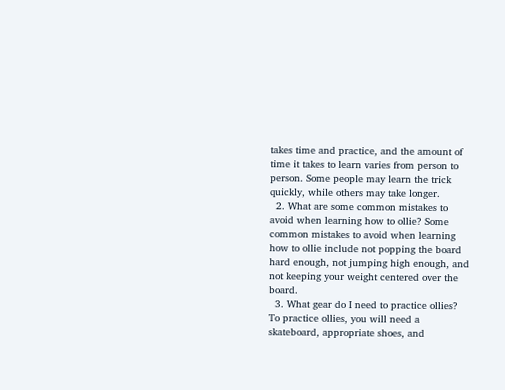takes time and practice, and the amount of time it takes to learn varies from person to person. Some people may learn the trick quickly, while others may take longer.
  2. What are some common mistakes to avoid when learning how to ollie? Some common mistakes to avoid when learning how to ollie include not popping the board hard enough, not jumping high enough, and not keeping your weight centered over the board.
  3. What gear do I need to practice ollies? To practice ollies, you will need a skateboard, appropriate shoes, and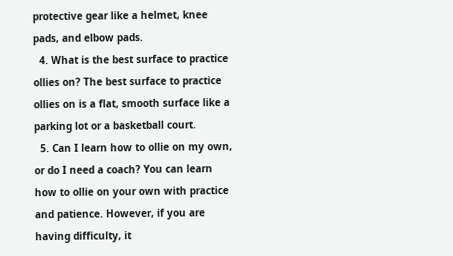protective gear like a helmet, knee pads, and elbow pads.
  4. What is the best surface to practice ollies on? The best surface to practice ollies on is a flat, smooth surface like a parking lot or a basketball court.
  5. Can I learn how to ollie on my own, or do I need a coach? You can learn how to ollie on your own with practice and patience. However, if you are having difficulty, it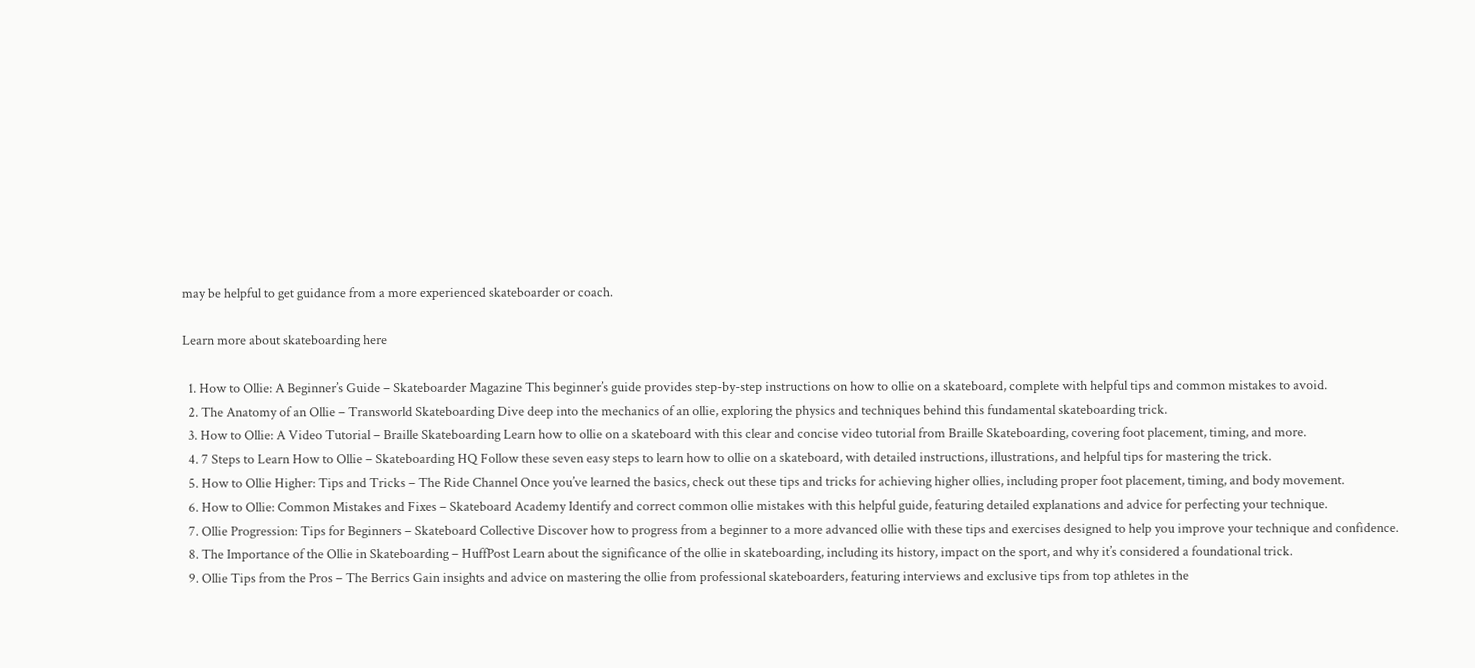may be helpful to get guidance from a more experienced skateboarder or coach.

Learn more about skateboarding here

  1. How to Ollie: A Beginner’s Guide – Skateboarder Magazine This beginner’s guide provides step-by-step instructions on how to ollie on a skateboard, complete with helpful tips and common mistakes to avoid.
  2. The Anatomy of an Ollie – Transworld Skateboarding Dive deep into the mechanics of an ollie, exploring the physics and techniques behind this fundamental skateboarding trick.
  3. How to Ollie: A Video Tutorial – Braille Skateboarding Learn how to ollie on a skateboard with this clear and concise video tutorial from Braille Skateboarding, covering foot placement, timing, and more.
  4. 7 Steps to Learn How to Ollie – Skateboarding HQ Follow these seven easy steps to learn how to ollie on a skateboard, with detailed instructions, illustrations, and helpful tips for mastering the trick.
  5. How to Ollie Higher: Tips and Tricks – The Ride Channel Once you’ve learned the basics, check out these tips and tricks for achieving higher ollies, including proper foot placement, timing, and body movement.
  6. How to Ollie: Common Mistakes and Fixes – Skateboard Academy Identify and correct common ollie mistakes with this helpful guide, featuring detailed explanations and advice for perfecting your technique.
  7. Ollie Progression: Tips for Beginners – Skateboard Collective Discover how to progress from a beginner to a more advanced ollie with these tips and exercises designed to help you improve your technique and confidence.
  8. The Importance of the Ollie in Skateboarding – HuffPost Learn about the significance of the ollie in skateboarding, including its history, impact on the sport, and why it’s considered a foundational trick.
  9. Ollie Tips from the Pros – The Berrics Gain insights and advice on mastering the ollie from professional skateboarders, featuring interviews and exclusive tips from top athletes in the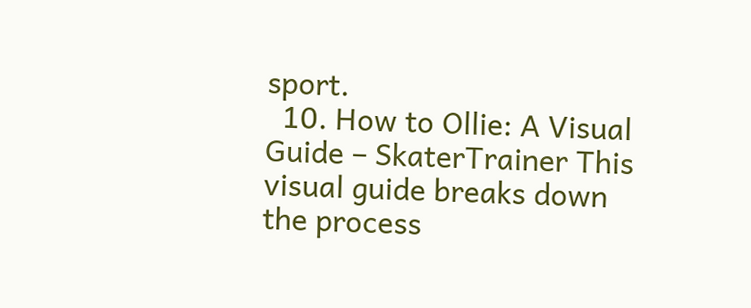sport.
  10. How to Ollie: A Visual Guide – SkaterTrainer This visual guide breaks down the process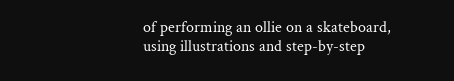of performing an ollie on a skateboard, using illustrations and step-by-step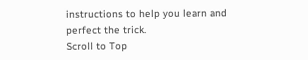instructions to help you learn and perfect the trick.
Scroll to Top